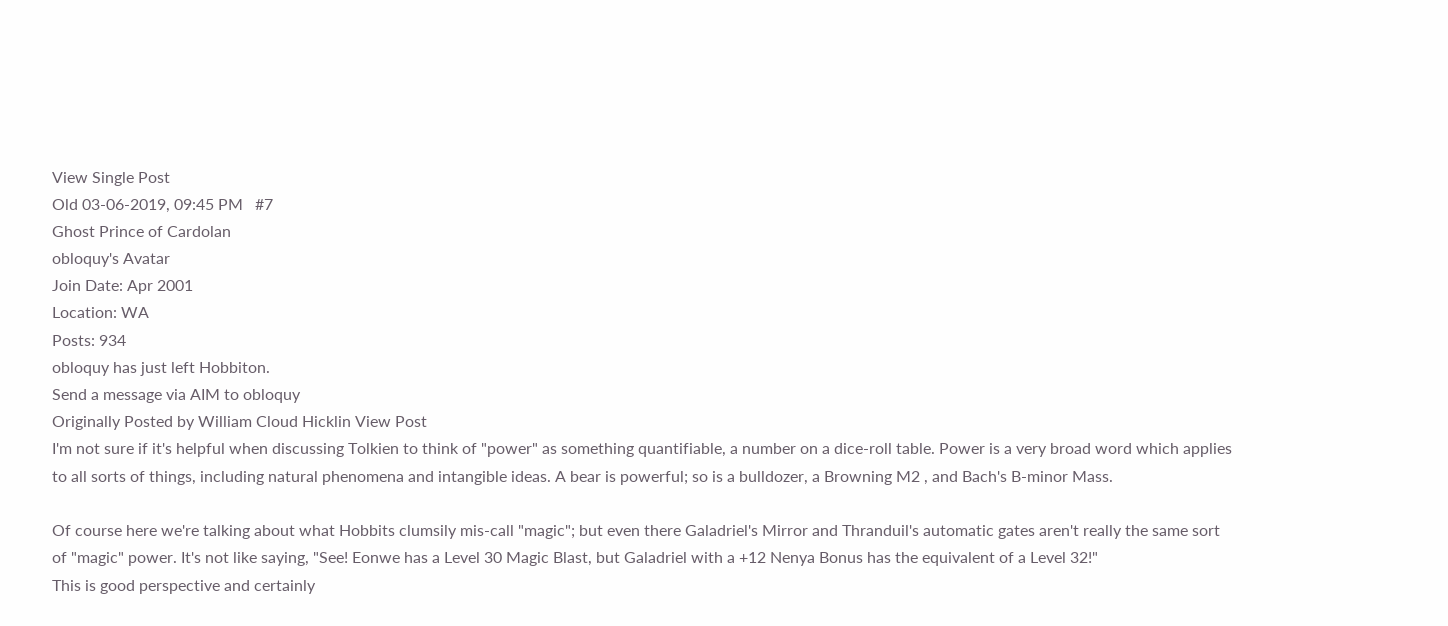View Single Post
Old 03-06-2019, 09:45 PM   #7
Ghost Prince of Cardolan
obloquy's Avatar
Join Date: Apr 2001
Location: WA
Posts: 934
obloquy has just left Hobbiton.
Send a message via AIM to obloquy
Originally Posted by William Cloud Hicklin View Post
I'm not sure if it's helpful when discussing Tolkien to think of "power" as something quantifiable, a number on a dice-roll table. Power is a very broad word which applies to all sorts of things, including natural phenomena and intangible ideas. A bear is powerful; so is a bulldozer, a Browning M2 , and Bach's B-minor Mass.

Of course here we're talking about what Hobbits clumsily mis-call "magic"; but even there Galadriel's Mirror and Thranduil's automatic gates aren't really the same sort of "magic" power. It's not like saying, "See! Eonwe has a Level 30 Magic Blast, but Galadriel with a +12 Nenya Bonus has the equivalent of a Level 32!"
This is good perspective and certainly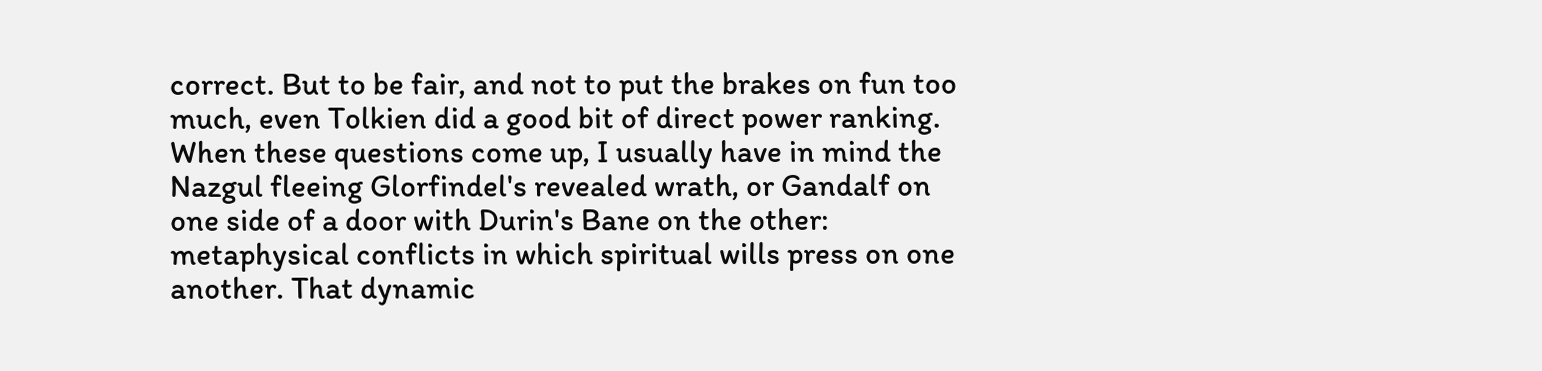correct. But to be fair, and not to put the brakes on fun too much, even Tolkien did a good bit of direct power ranking. When these questions come up, I usually have in mind the Nazgul fleeing Glorfindel's revealed wrath, or Gandalf on one side of a door with Durin's Bane on the other: metaphysical conflicts in which spiritual wills press on one another. That dynamic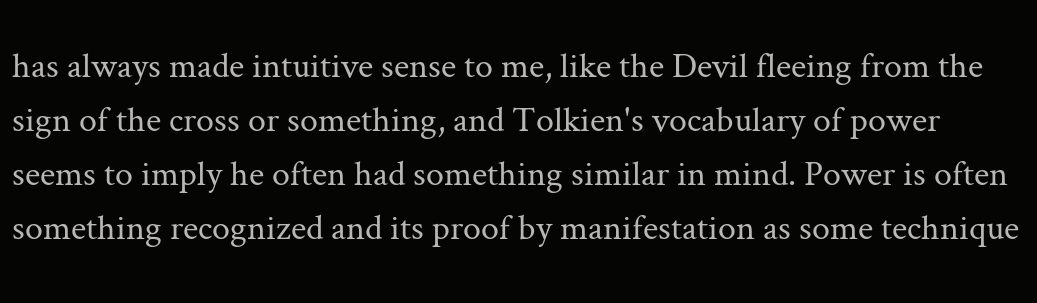has always made intuitive sense to me, like the Devil fleeing from the sign of the cross or something, and Tolkien's vocabulary of power seems to imply he often had something similar in mind. Power is often something recognized and its proof by manifestation as some technique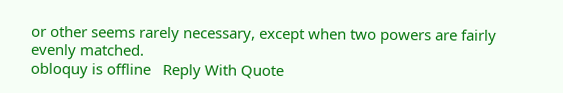or other seems rarely necessary, except when two powers are fairly evenly matched.
obloquy is offline   Reply With Quote